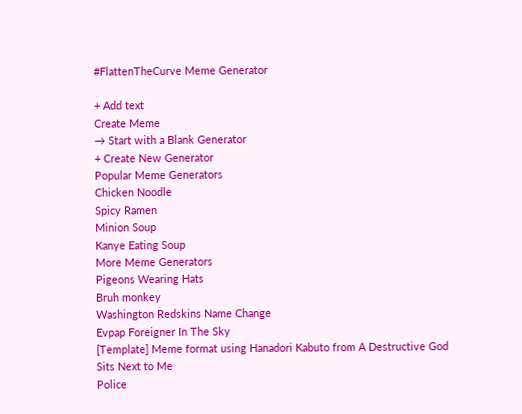#FlattenTheCurve Meme Generator

+ Add text
Create Meme
→ Start with a Blank Generator
+ Create New Generator
Popular Meme Generators
Chicken Noodle
Spicy Ramen
Minion Soup
Kanye Eating Soup
More Meme Generators
Pigeons Wearing Hats
Bruh monkey
Washington Redskins Name Change
Evpap Foreigner In The Sky
[Template] Meme format using Hanadori Kabuto from A Destructive God Sits Next to Me
Police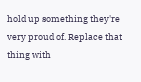hold up something they're very proud of. Replace that thing with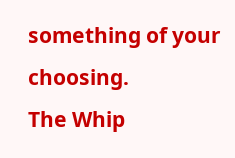something of your choosing.
The Whip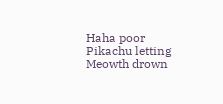Haha poor
Pikachu letting Meowth drown